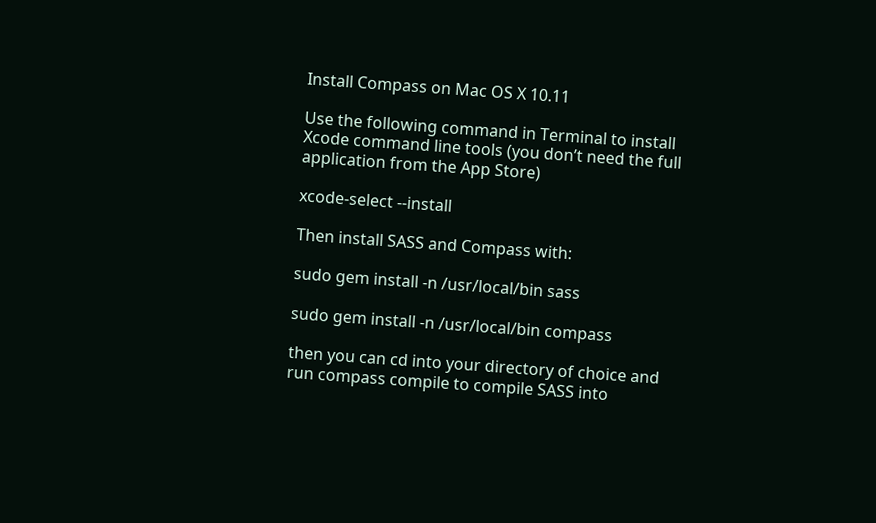Install Compass on Mac OS X 10.11

Use the following command in Terminal to install Xcode command line tools (you don’t need the full application from the App Store)

xcode-select --install

Then install SASS and Compass with:

sudo gem install -n /usr/local/bin sass

sudo gem install -n /usr/local/bin compass

then you can cd into your directory of choice and run compass compile to compile SASS into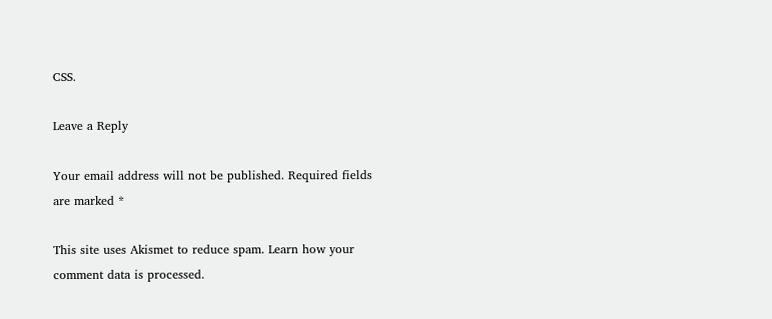CSS.

Leave a Reply

Your email address will not be published. Required fields are marked *

This site uses Akismet to reduce spam. Learn how your comment data is processed.